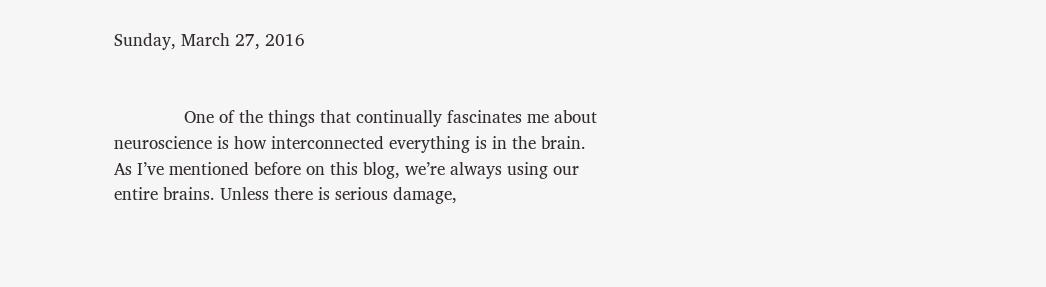Sunday, March 27, 2016


              One of the things that continually fascinates me about neuroscience is how interconnected everything is in the brain. As I’ve mentioned before on this blog, we’re always using our entire brains. Unless there is serious damage,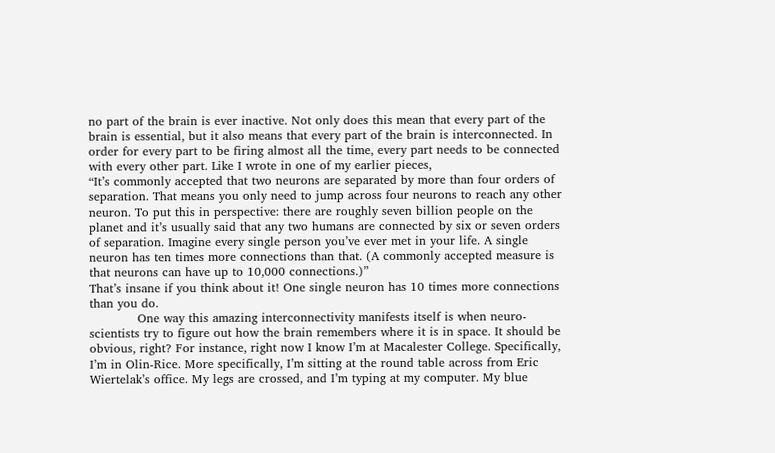no part of the brain is ever inactive. Not only does this mean that every part of the brain is essential, but it also means that every part of the brain is interconnected. In order for every part to be firing almost all the time, every part needs to be connected with every other part. Like I wrote in one of my earlier pieces,
“It’s commonly accepted that two neurons are separated by more than four orders of separation. That means you only need to jump across four neurons to reach any other neuron. To put this in perspective: there are roughly seven billion people on the planet and it’s usually said that any two humans are connected by six or seven orders of separation. Imagine every single person you’ve ever met in your life. A single neuron has ten times more connections than that. (A commonly accepted measure is that neurons can have up to 10,000 connections.)”
That’s insane if you think about it! One single neuron has 10 times more connections than you do.
            One way this amazing interconnectivity manifests itself is when neuro-scientists try to figure out how the brain remembers where it is in space. It should be obvious, right? For instance, right now I know I’m at Macalester College. Specifically, I’m in Olin-Rice. More specifically, I’m sitting at the round table across from Eric Wiertelak’s office. My legs are crossed, and I’m typing at my computer. My blue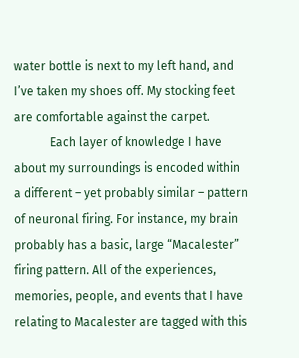water bottle is next to my left hand, and I’ve taken my shoes off. My stocking feet are comfortable against the carpet.
            Each layer of knowledge I have about my surroundings is encoded within a different – yet probably similar – pattern of neuronal firing. For instance, my brain probably has a basic, large “Macalester” firing pattern. All of the experiences, memories, people, and events that I have relating to Macalester are tagged with this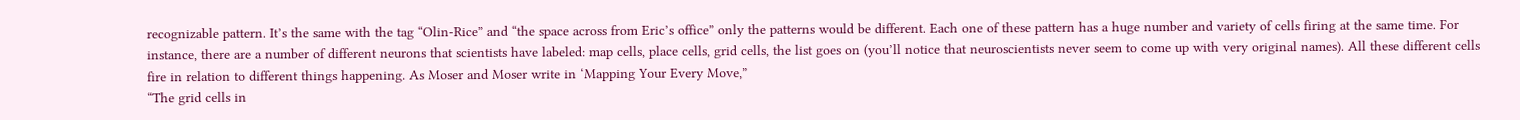recognizable pattern. It’s the same with the tag “Olin-Rice” and “the space across from Eric’s office” only the patterns would be different. Each one of these pattern has a huge number and variety of cells firing at the same time. For instance, there are a number of different neurons that scientists have labeled: map cells, place cells, grid cells, the list goes on (you’ll notice that neuroscientists never seem to come up with very original names). All these different cells fire in relation to different things happening. As Moser and Moser write in ‘Mapping Your Every Move,”
“The grid cells in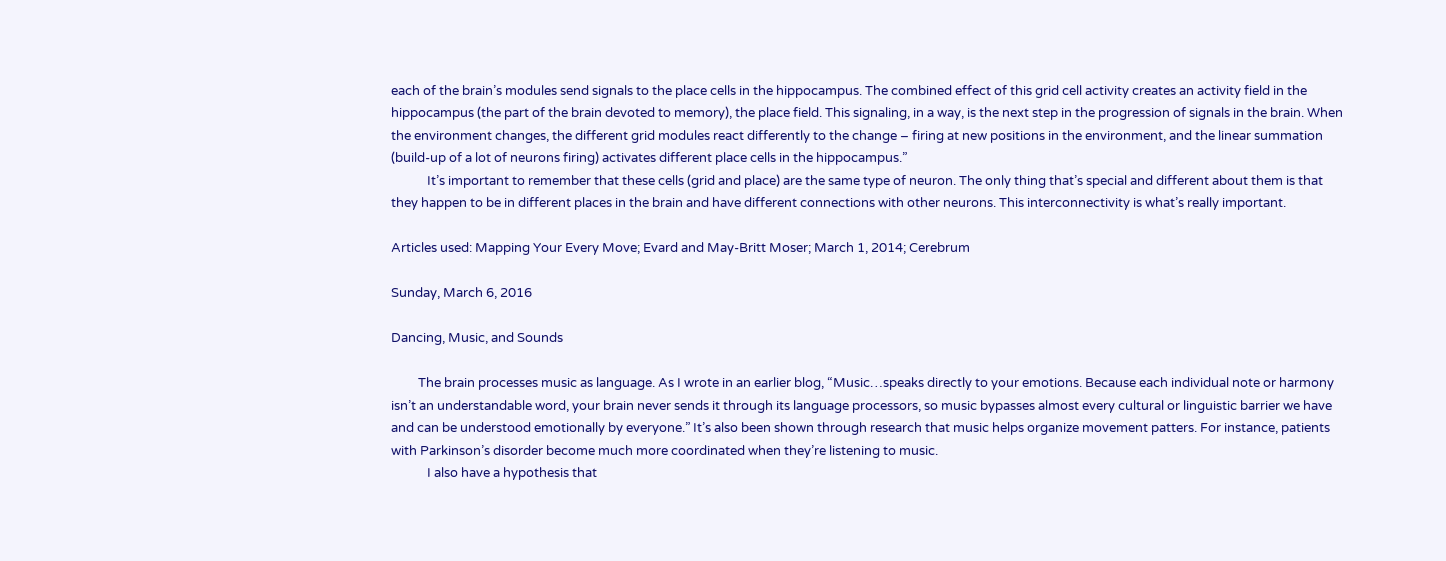each of the brain’s modules send signals to the place cells in the hippocampus. The combined effect of this grid cell activity creates an activity field in the hippocampus (the part of the brain devoted to memory), the place field. This signaling, in a way, is the next step in the progression of signals in the brain. When the environment changes, the different grid modules react differently to the change – firing at new positions in the environment, and the linear summation (build-up of a lot of neurons firing) activates different place cells in the hippocampus.”
            It’s important to remember that these cells (grid and place) are the same type of neuron. The only thing that’s special and different about them is that they happen to be in different places in the brain and have different connections with other neurons. This interconnectivity is what’s really important.

Articles used: Mapping Your Every Move; Evard and May-Britt Moser; March 1, 2014; Cerebrum

Sunday, March 6, 2016

Dancing, Music, and Sounds

         The brain processes music as language. As I wrote in an earlier blog, “Music…speaks directly to your emotions. Because each individual note or harmony isn’t an understandable word, your brain never sends it through its language processors, so music bypasses almost every cultural or linguistic barrier we have and can be understood emotionally by everyone.” It’s also been shown through research that music helps organize movement patters. For instance, patients with Parkinson’s disorder become much more coordinated when they’re listening to music.
            I also have a hypothesis that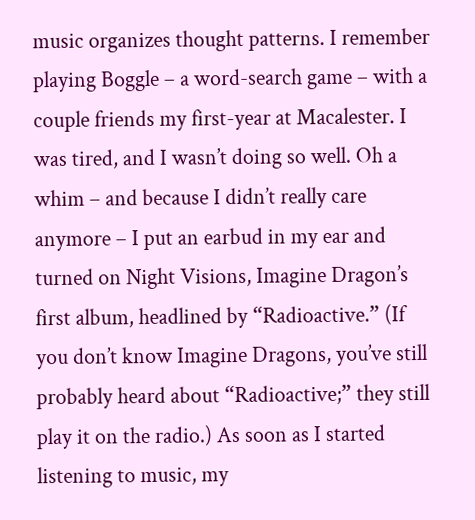music organizes thought patterns. I remember playing Boggle – a word-search game – with a couple friends my first-year at Macalester. I was tired, and I wasn’t doing so well. Oh a whim – and because I didn’t really care anymore – I put an earbud in my ear and turned on Night Visions, Imagine Dragon’s first album, headlined by “Radioactive.” (If you don’t know Imagine Dragons, you’ve still probably heard about “Radioactive;” they still play it on the radio.) As soon as I started listening to music, my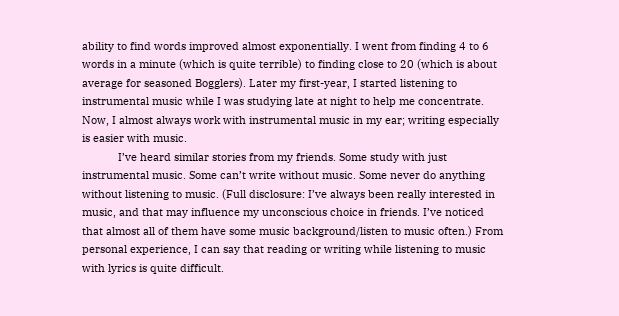ability to find words improved almost exponentially. I went from finding 4 to 6 words in a minute (which is quite terrible) to finding close to 20 (which is about average for seasoned Bogglers). Later my first-year, I started listening to instrumental music while I was studying late at night to help me concentrate. Now, I almost always work with instrumental music in my ear; writing especially is easier with music.
            I’ve heard similar stories from my friends. Some study with just instrumental music. Some can’t write without music. Some never do anything without listening to music. (Full disclosure: I’ve always been really interested in music, and that may influence my unconscious choice in friends. I’ve noticed that almost all of them have some music background/listen to music often.) From personal experience, I can say that reading or writing while listening to music with lyrics is quite difficult.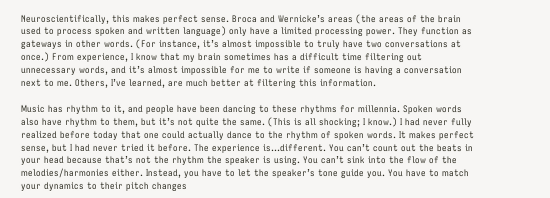Neuroscientifically, this makes perfect sense. Broca and Wernicke’s areas (the areas of the brain used to process spoken and written language) only have a limited processing power. They function as gateways in other words. (For instance, it’s almost impossible to truly have two conversations at once.) From experience, I know that my brain sometimes has a difficult time filtering out unnecessary words, and it’s almost impossible for me to write if someone is having a conversation next to me. Others, I’ve learned, are much better at filtering this information.

Music has rhythm to it, and people have been dancing to these rhythms for millennia. Spoken words also have rhythm to them, but it’s not quite the same. (This is all shocking; I know.) I had never fully realized before today that one could actually dance to the rhythm of spoken words. It makes perfect sense, but I had never tried it before. The experience is…different. You can’t count out the beats in your head because that’s not the rhythm the speaker is using. You can’t sink into the flow of the melodies/harmonies either. Instead, you have to let the speaker’s tone guide you. You have to match your dynamics to their pitch changes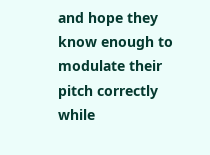and hope they know enough to modulate their pitch correctly while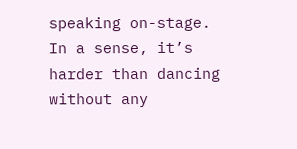speaking on-stage. In a sense, it’s harder than dancing without any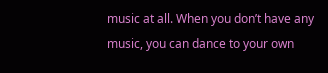music at all. When you don’t have any music, you can dance to your own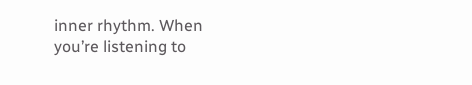inner rhythm. When you’re listening to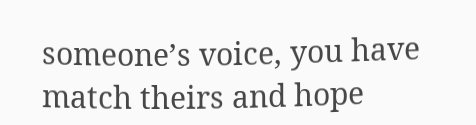someone’s voice, you have match theirs and hope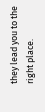they lead you to the right place.